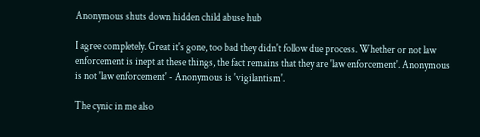Anonymous shuts down hidden child abuse hub

I agree completely. Great it's gone, too bad they didn't follow due process. Whether or not law enforcement is inept at these things, the fact remains that they are 'law enforcement'. Anonymous is not 'law enforcement' - Anonymous is 'vigilantism'.

The cynic in me also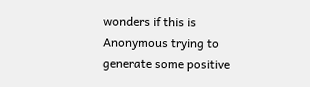wonders if this is Anonymous trying to generate some positive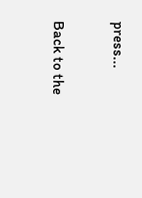press...


Back to the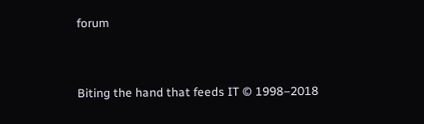forum


Biting the hand that feeds IT © 1998–2018